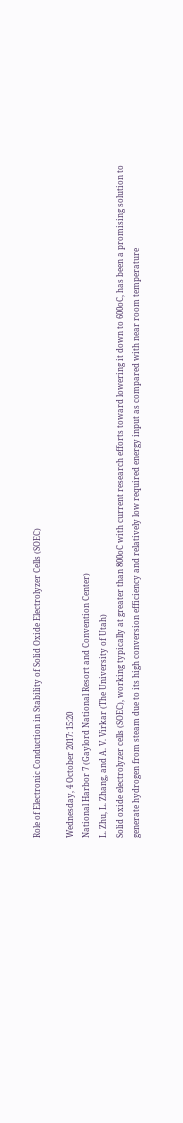Role of Electronic Conduction in Stability of Solid Oxide Electrolyzer Cells (SOEC)

Wednesday, 4 October 2017: 15:20
National Harbor 7 (Gaylord National Resort and Convention Center)
L. Zhu, L. Zhang, and A. V. Virkar (The University of Utah)
Solid oxide electrolyzer cells (SOEC), working typically at greater than 800oC with current research efforts toward lowering it down to 600oC, has been a promising solution to generate hydrogen from steam due to its high conversion efficiency and relatively low required energy input as compared with near room temperature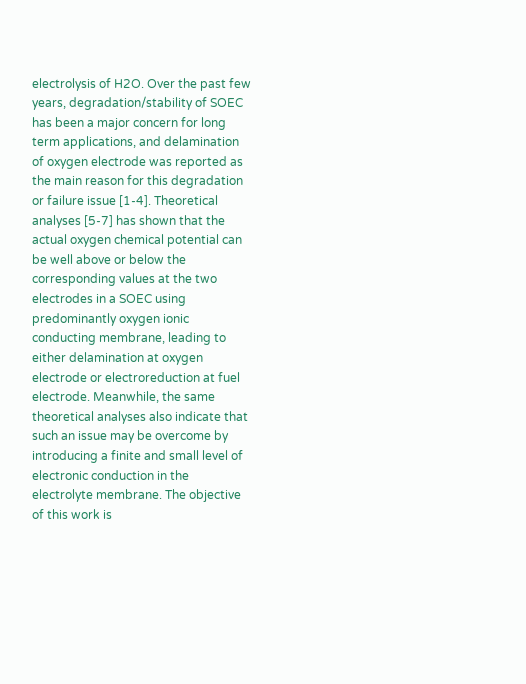electrolysis of H2O. Over the past few years, degradation/stability of SOEC has been a major concern for long term applications, and delamination of oxygen electrode was reported as the main reason for this degradation or failure issue [1-4]. Theoretical analyses [5-7] has shown that the actual oxygen chemical potential can be well above or below the corresponding values at the two electrodes in a SOEC using predominantly oxygen ionic conducting membrane, leading to either delamination at oxygen electrode or electroreduction at fuel electrode. Meanwhile, the same theoretical analyses also indicate that such an issue may be overcome by introducing a finite and small level of electronic conduction in the electrolyte membrane. The objective of this work is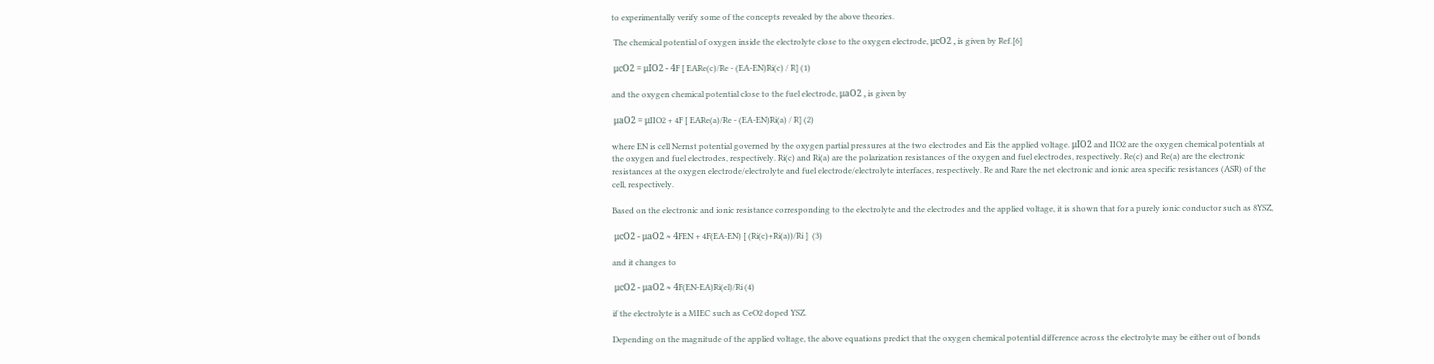to experimentally verify some of the concepts revealed by the above theories.

 The chemical potential of oxygen inside the electrolyte close to the oxygen electrode, μcO2 , is given by Ref.[6]

 μcO2 = μIO2 - 4F [ EARe(c)/Re - (EA-EN)Ri(c) / R] (1)

and the oxygen chemical potential close to the fuel electrode, μaO2 , is given by

 μaO2 = μIIO2 + 4F [ EARe(a)/Re - (EA-EN)Ri(a) / R] (2)

where EN is cell Nernst potential governed by the oxygen partial pressures at the two electrodes and Eis the applied voltage. μIO2 and IIO2 are the oxygen chemical potentials at the oxygen and fuel electrodes, respectively. Ri(c) and Ri(a) are the polarization resistances of the oxygen and fuel electrodes, respectively. Re(c) and Re(a) are the electronic resistances at the oxygen electrode/electrolyte and fuel electrode/electrolyte interfaces, respectively. Re and Rare the net electronic and ionic area specific resistances (ASR) of the cell, respectively.

Based on the electronic and ionic resistance corresponding to the electrolyte and the electrodes and the applied voltage, it is shown that for a purely ionic conductor such as 8YSZ,

 μcO2 - μaO2 ≈ 4FEN + 4F(EA-EN) [ (Ri(c)+Ri(a))/Ri ]  (3)

and it changes to

 μcO2 - μaO2 ≈ 4F(EN-EA)Ri(el)/Ri (4)

if the electrolyte is a MIEC such as CeO2 doped YSZ.

Depending on the magnitude of the applied voltage, the above equations predict that the oxygen chemical potential difference across the electrolyte may be either out of bonds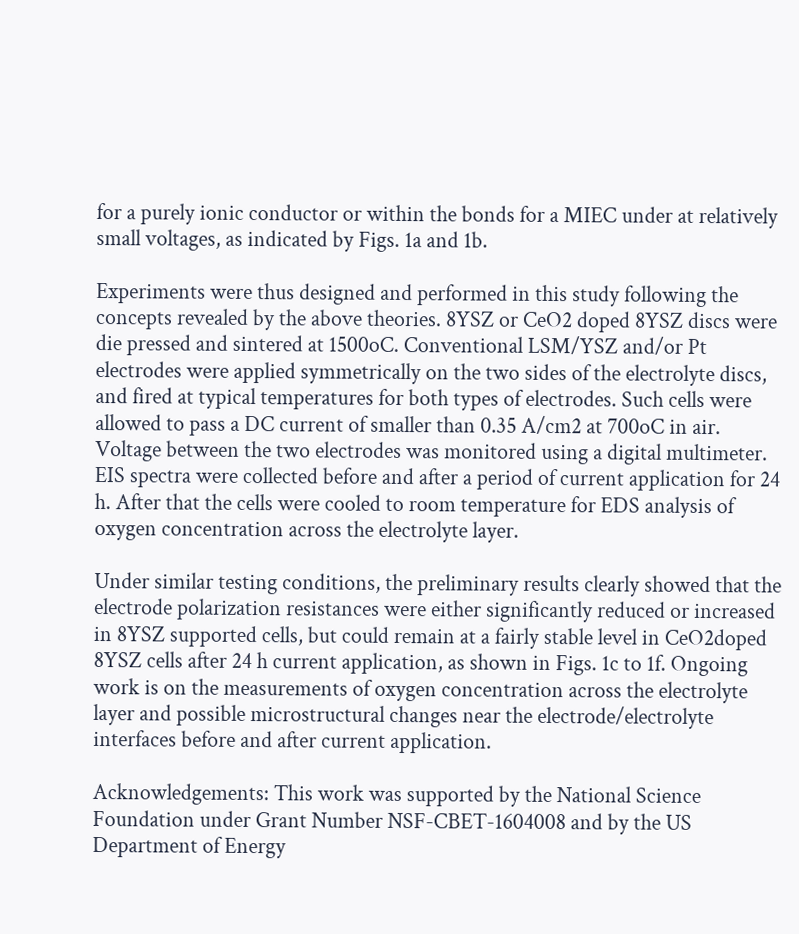for a purely ionic conductor or within the bonds for a MIEC under at relatively small voltages, as indicated by Figs. 1a and 1b.

Experiments were thus designed and performed in this study following the concepts revealed by the above theories. 8YSZ or CeO2 doped 8YSZ discs were die pressed and sintered at 1500oC. Conventional LSM/YSZ and/or Pt electrodes were applied symmetrically on the two sides of the electrolyte discs, and fired at typical temperatures for both types of electrodes. Such cells were allowed to pass a DC current of smaller than 0.35 A/cm2 at 700oC in air. Voltage between the two electrodes was monitored using a digital multimeter. EIS spectra were collected before and after a period of current application for 24 h. After that the cells were cooled to room temperature for EDS analysis of oxygen concentration across the electrolyte layer.

Under similar testing conditions, the preliminary results clearly showed that the electrode polarization resistances were either significantly reduced or increased in 8YSZ supported cells, but could remain at a fairly stable level in CeO2doped 8YSZ cells after 24 h current application, as shown in Figs. 1c to 1f. Ongoing work is on the measurements of oxygen concentration across the electrolyte layer and possible microstructural changes near the electrode/electrolyte interfaces before and after current application.

Acknowledgements: This work was supported by the National Science Foundation under Grant Number NSF-CBET-1604008 and by the US Department of Energy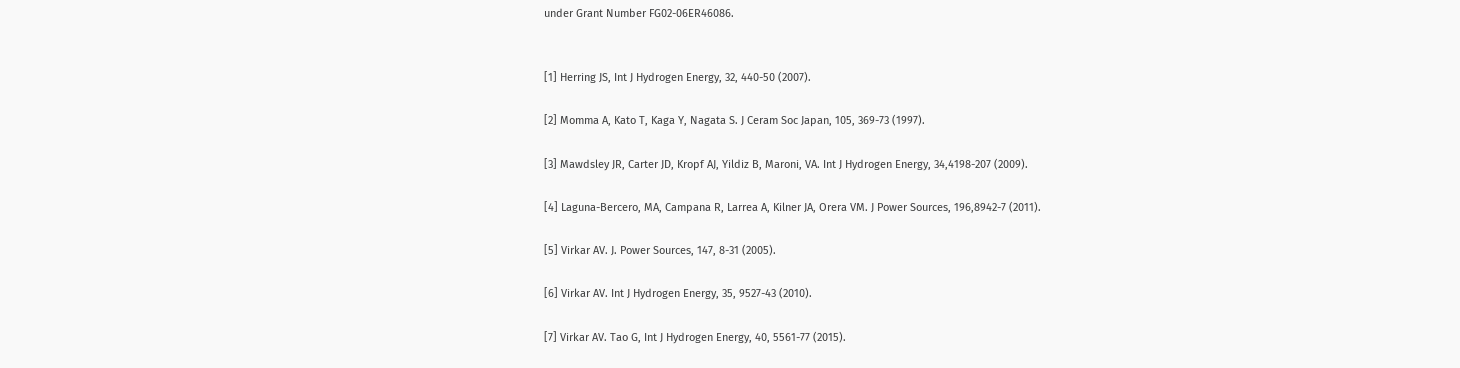under Grant Number FG02-06ER46086.


[1] Herring JS, Int J Hydrogen Energy, 32, 440-50 (2007).

[2] Momma A, Kato T, Kaga Y, Nagata S. J Ceram Soc Japan, 105, 369-73 (1997).

[3] Mawdsley JR, Carter JD, Kropf AJ, Yildiz B, Maroni, VA. Int J Hydrogen Energy, 34,4198-207 (2009).

[4] Laguna-Bercero, MA, Campana R, Larrea A, Kilner JA, Orera VM. J Power Sources, 196,8942-7 (2011).

[5] Virkar AV. J. Power Sources, 147, 8-31 (2005).

[6] Virkar AV. Int J Hydrogen Energy, 35, 9527-43 (2010).

[7] Virkar AV. Tao G, Int J Hydrogen Energy, 40, 5561-77 (2015).